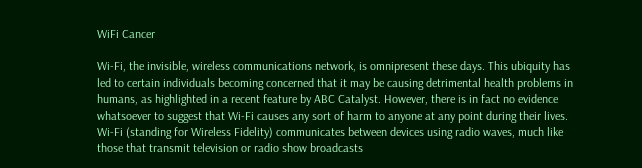WiFi Cancer

Wi-Fi, the invisible, wireless communications network, is omnipresent these days. This ubiquity has led to certain individuals becoming concerned that it may be causing detrimental health problems in humans, as highlighted in a recent feature by ABC Catalyst. However, there is in fact no evidence whatsoever to suggest that Wi-Fi causes any sort of harm to anyone at any point during their lives. Wi-Fi (standing for Wireless Fidelity) communicates between devices using radio waves, much like those that transmit television or radio show broadcasts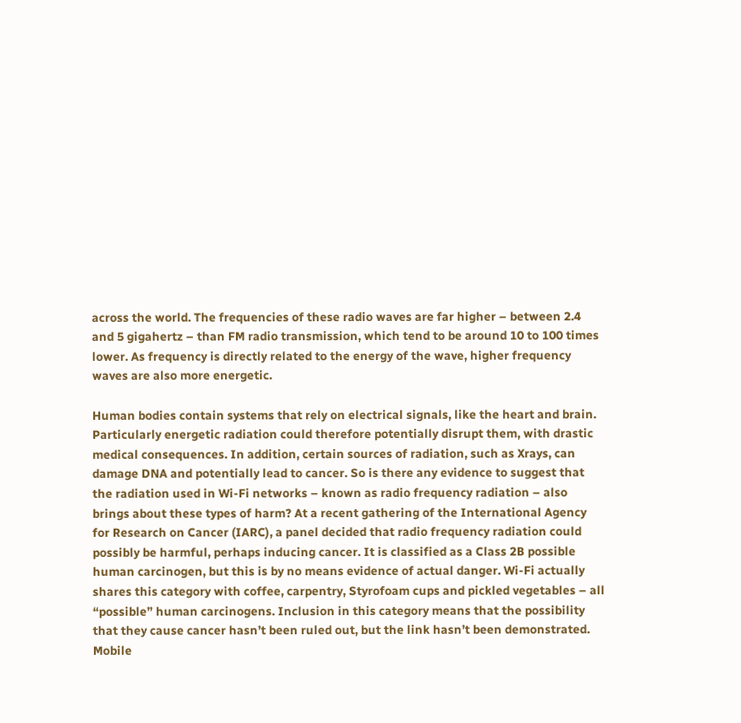across the world. The frequencies of these radio waves are far higher – between 2.4 and 5 gigahertz – than FM radio transmission, which tend to be around 10 to 100 times lower. As frequency is directly related to the energy of the wave, higher frequency waves are also more energetic.

Human bodies contain systems that rely on electrical signals, like the heart and brain. Particularly energetic radiation could therefore potentially disrupt them, with drastic medical consequences. In addition, certain sources of radiation, such as Xrays, can damage DNA and potentially lead to cancer. So is there any evidence to suggest that the radiation used in Wi-Fi networks – known as radio frequency radiation – also brings about these types of harm? At a recent gathering of the International Agency for Research on Cancer (IARC), a panel decided that radio frequency radiation could possibly be harmful, perhaps inducing cancer. It is classified as a Class 2B possible human carcinogen, but this is by no means evidence of actual danger. Wi-Fi actually shares this category with coffee, carpentry, Styrofoam cups and pickled vegetables – all “possible” human carcinogens. Inclusion in this category means that the possibility that they cause cancer hasn’t been ruled out, but the link hasn’t been demonstrated. Mobile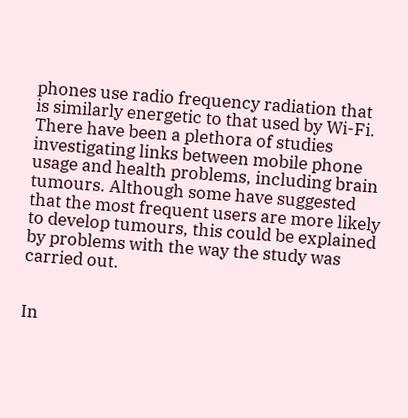phones use radio frequency radiation that is similarly energetic to that used by Wi-Fi. There have been a plethora of studies investigating links between mobile phone usage and health problems, including brain tumours. Although some have suggested that the most frequent users are more likely to develop tumours, this could be explained by problems with the way the study was carried out.


In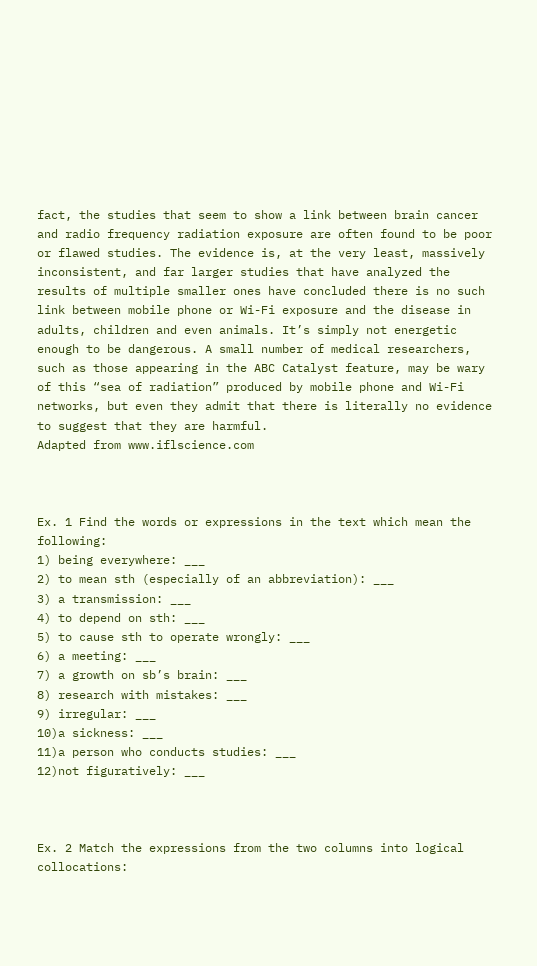fact, the studies that seem to show a link between brain cancer and radio frequency radiation exposure are often found to be poor or flawed studies. The evidence is, at the very least, massively inconsistent, and far larger studies that have analyzed the results of multiple smaller ones have concluded there is no such link between mobile phone or Wi-Fi exposure and the disease in adults, children and even animals. It’s simply not energetic enough to be dangerous. A small number of medical researchers, such as those appearing in the ABC Catalyst feature, may be wary of this “sea of radiation” produced by mobile phone and Wi-Fi networks, but even they admit that there is literally no evidence to suggest that they are harmful.
Adapted from www.iflscience.com



Ex. 1 Find the words or expressions in the text which mean the following:
1) being everywhere: ___
2) to mean sth (especially of an abbreviation): ___
3) a transmission: ___
4) to depend on sth: ___
5) to cause sth to operate wrongly: ___
6) a meeting: ___
7) a growth on sb’s brain: ___
8) research with mistakes: ___
9) irregular: ___
10)a sickness: ___
11)a person who conducts studies: ___
12)not figuratively: ___



Ex. 2 Match the expressions from the two columns into logical collocations: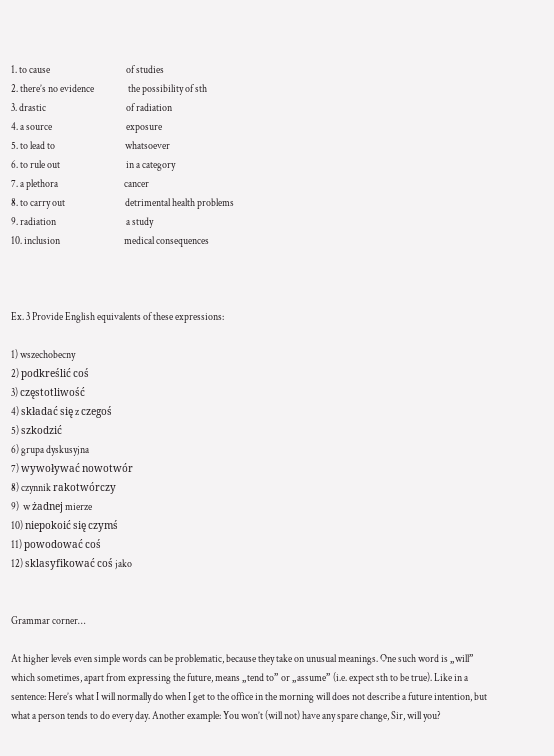1. to cause                                      of studies
2. there’s no evidence                 the possibility of sth
3. drastic                                        of radiation
4. a source                                     exposure
5. to lead to                                   whatsoever
6. to rule out                                 in a category
7. a plethora                                 cancer
8. to carry out                              detrimental health problems
9. radiation                                   a study
10. inclusion                                medical consequences



Ex. 3 Provide English equivalents of these expressions:

1) wszechobecny
2) podkreślić coś
3) częstotliwość
4) składać się z czegoś
5) szkodzić
6) grupa dyskusyjna
7) wywoływać nowotwór
8) czynnik rakotwórczy
9)  w żadnej mierze
10) niepokoić się czymś
11) powodować coś
12) sklasyfikować coś jako


Grammar corner…

At higher levels even simple words can be problematic, because they take on unusual meanings. One such word is „will” which sometimes, apart from expressing the future, means „tend to” or „assume” (i.e. expect sth to be true). Like in a sentence: Here’s what I will normally do when I get to the office in the morning will does not describe a future intention, but what a person tends to do every day. Another example: You won’t (will not) have any spare change, Sir, will you?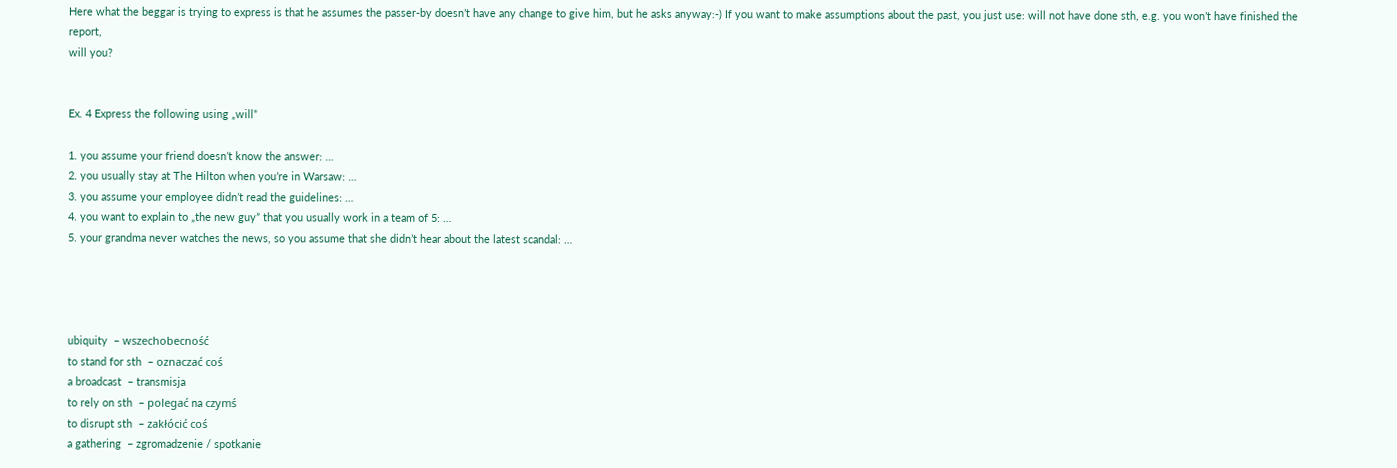Here what the beggar is trying to express is that he assumes the passer-by doesn’t have any change to give him, but he asks anyway:-) If you want to make assumptions about the past, you just use: will not have done sth, e.g. you won’t have finished the report,
will you?


Ex. 4 Express the following using „will”

1. you assume your friend doesn’t know the answer: …
2. you usually stay at The Hilton when you’re in Warsaw: …
3. you assume your employee didn’t read the guidelines: …
4. you want to explain to „the new guy” that you usually work in a team of 5: …
5. your grandma never watches the news, so you assume that she didn’t hear about the latest scandal: …




ubiquity  – wszechobecność
to stand for sth  – oznaczać coś
a broadcast  – transmisja
to rely on sth  – polegać na czymś
to disrupt sth  – zakłócić coś
a gathering  – zgromadzenie / spotkanie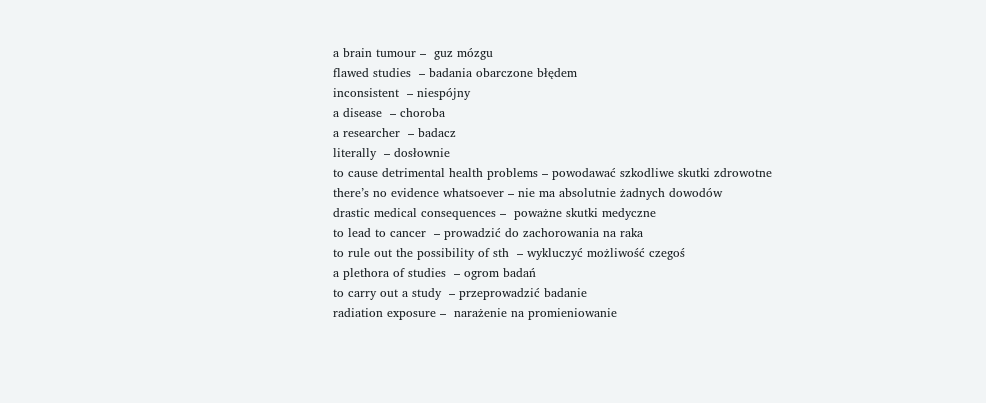a brain tumour –  guz mózgu
flawed studies  – badania obarczone błędem
inconsistent  – niespójny
a disease  – choroba
a researcher  – badacz
literally  – dosłownie
to cause detrimental health problems – powodawać szkodliwe skutki zdrowotne
there’s no evidence whatsoever – nie ma absolutnie żadnych dowodów
drastic medical consequences –  poważne skutki medyczne
to lead to cancer  – prowadzić do zachorowania na raka
to rule out the possibility of sth  – wykluczyć możliwość czegoś
a plethora of studies  – ogrom badań
to carry out a study  – przeprowadzić badanie
radiation exposure –  narażenie na promieniowanie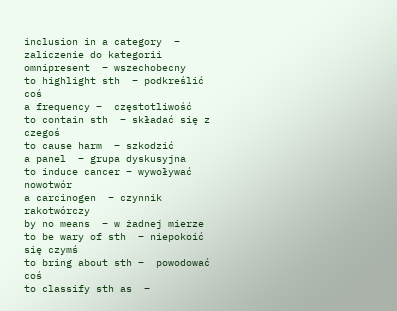inclusion in a category  – zaliczenie do kategorii
omnipresent  – wszechobecny
to highlight sth  – podkreślić coś
a frequency –  częstotliwość
to contain sth  – składać się z czegoś
to cause harm  – szkodzić
a panel  – grupa dyskusyjna
to induce cancer – wywoływać nowotwór
a carcinogen  – czynnik rakotwórczy
by no means  – w żadnej mierze
to be wary of sth  – niepokoić się czymś
to bring about sth –  powodować coś
to classify sth as  –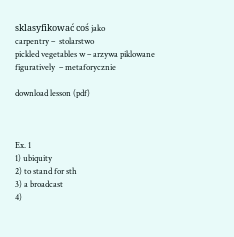sklasyfikować coś jako
carpentry –  stolarstwo
pickled vegetables w – arzywa piklowane
figuratively  – metaforycznie

download lesson (pdf)



Ex. 1
1) ubiquity
2) to stand for sth
3) a broadcast
4)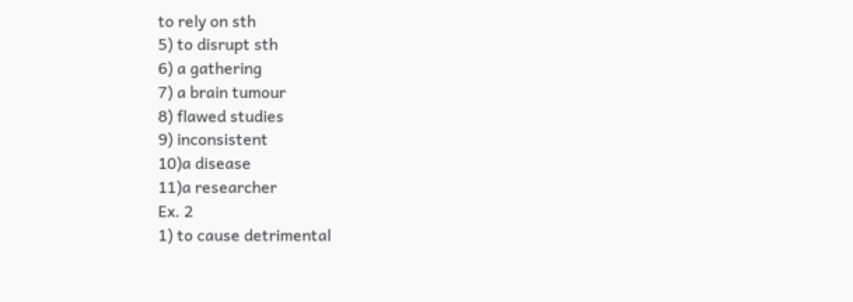to rely on sth
5) to disrupt sth
6) a gathering
7) a brain tumour
8) flawed studies
9) inconsistent
10)a disease
11)a researcher
Ex. 2
1) to cause detrimental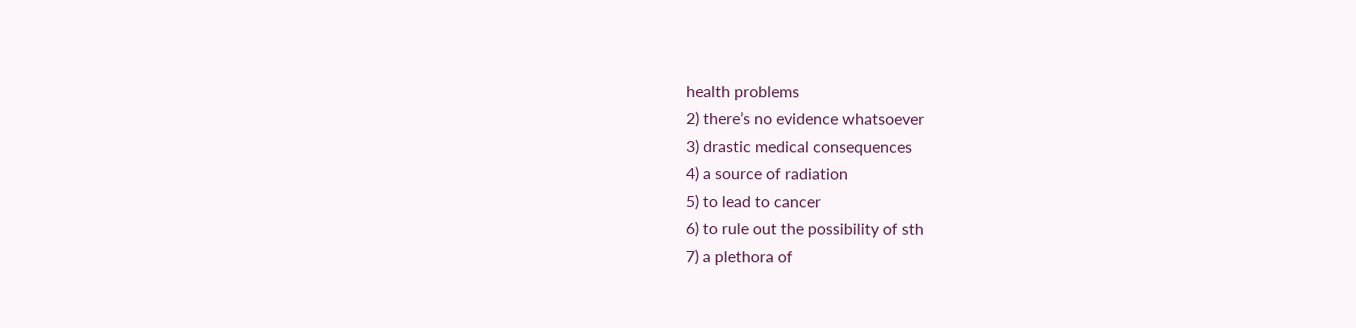health problems
2) there’s no evidence whatsoever
3) drastic medical consequences
4) a source of radiation
5) to lead to cancer
6) to rule out the possibility of sth
7) a plethora of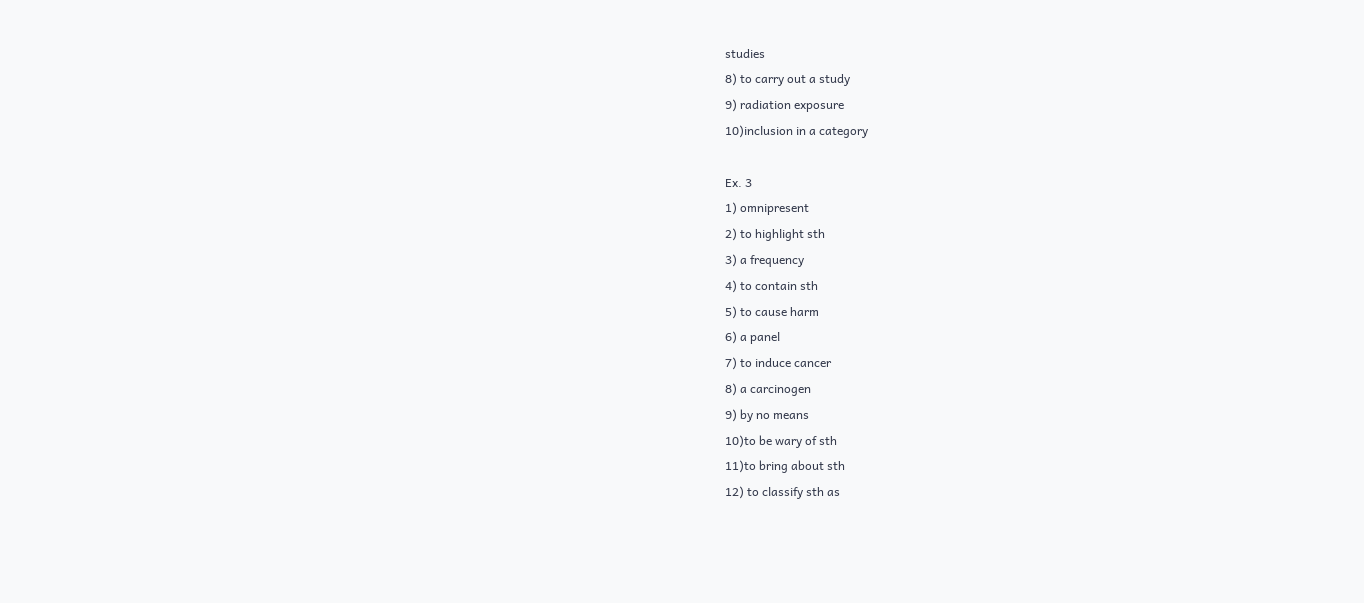studies
8) to carry out a study
9) radiation exposure
10)inclusion in a category

Ex. 3
1) omnipresent
2) to highlight sth
3) a frequency
4) to contain sth
5) to cause harm
6) a panel
7) to induce cancer
8) a carcinogen
9) by no means
10)to be wary of sth
11)to bring about sth
12) to classify sth as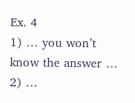Ex. 4
1) … you won’t know the answer …
2) …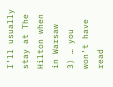I’ll usually stay at The Hilton when in Warsaw
3) … you won’t have read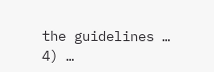the guidelines …
4) …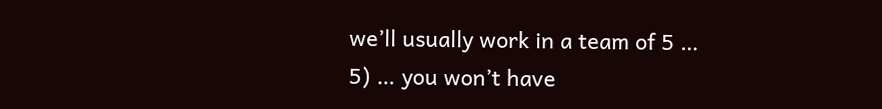we’ll usually work in a team of 5 …
5) … you won’t have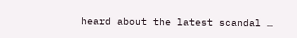heard about the latest scandal …